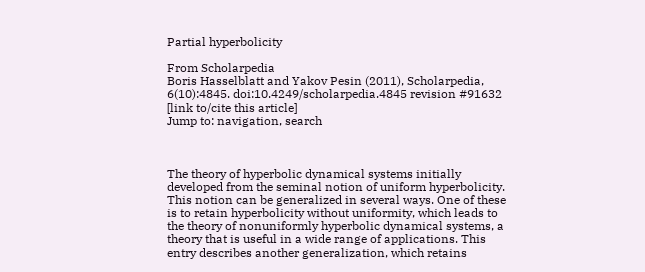Partial hyperbolicity

From Scholarpedia
Boris Hasselblatt and Yakov Pesin (2011), Scholarpedia, 6(10):4845. doi:10.4249/scholarpedia.4845 revision #91632 [link to/cite this article]
Jump to: navigation, search



The theory of hyperbolic dynamical systems initially developed from the seminal notion of uniform hyperbolicity. This notion can be generalized in several ways. One of these is to retain hyperbolicity without uniformity, which leads to the theory of nonuniformly hyperbolic dynamical systems, a theory that is useful in a wide range of applications. This entry describes another generalization, which retains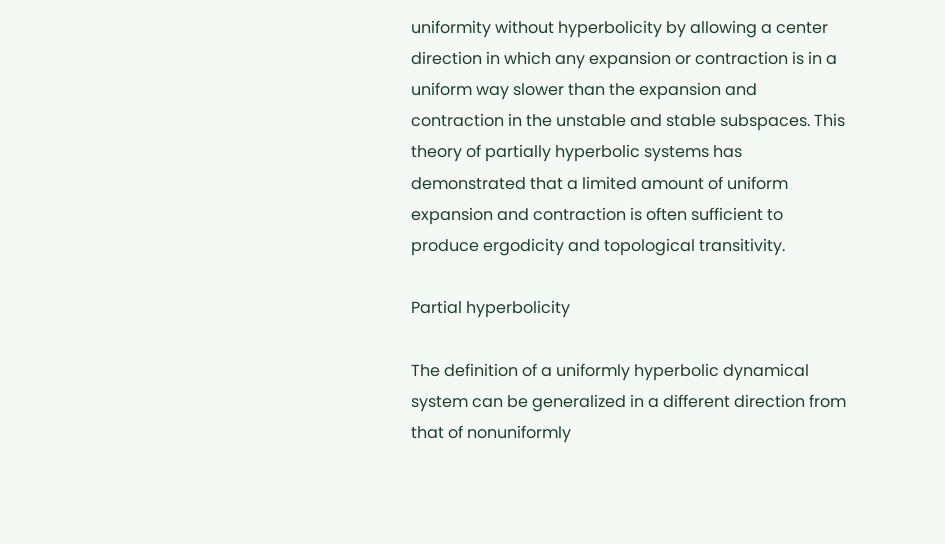uniformity without hyperbolicity by allowing a center direction in which any expansion or contraction is in a uniform way slower than the expansion and contraction in the unstable and stable subspaces. This theory of partially hyperbolic systems has demonstrated that a limited amount of uniform expansion and contraction is often sufficient to produce ergodicity and topological transitivity.

Partial hyperbolicity

The definition of a uniformly hyperbolic dynamical system can be generalized in a different direction from that of nonuniformly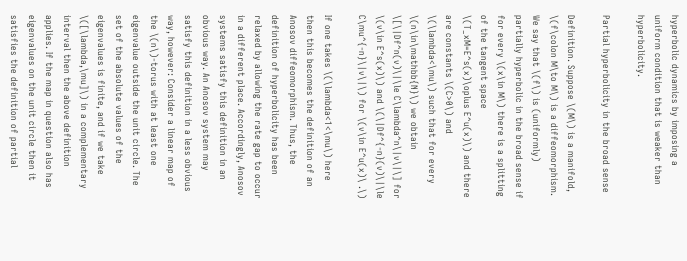hyperbolic dynamics by imposing a uniform condition that is weaker than hyperbolicity.

Partial hyperbolicity in the broad sense

Definition. Suppose \(M\) is a manifold, \(f\colon M\to M\) is a diffeomorphism. We say that \(f\) is (uniformly) partially hyperbolic in the broad sense if for every \(x\in M\) there is a splitting of the tangent space \(T_xM=E^s(x)\oplus E^u(x)\) and there are constants \(C>0\) and \(\lambda<\mu\) such that for every \(n\in\mathbb{N}\) we obtain \[\|Df^n(v)\|\le C\lambda^n\|v\|\] for \(v\in E^s(x)\) and \(\|Df^{-n}(v)\|\le C\mu^{-n}\|v\|\) for \(v\in E^u(x)\ .\)

If one takes \(\lambda<1<\mu\) here then this becomes the definition of an Anosov diffeomorphism. Thus, the definition of hyperbolicity has been relaxed by allowing the rate gap to occur in a different place. Accordingly, Anosov systems satisfy this definition in an obvious way. An Anosov system may satisfy this definition in a less obvious way, however: Consider a linear map of the \(n\)-torus with at least one eigenvalue outside the unit circle. The set of the absolute values of the eigenvalues is finite, and if we take \([\lambda,\mu]\) in a complementary interval then the above definition applies. If the map in question also has eigenvalues on the unit circle then it satisfies the definition of partial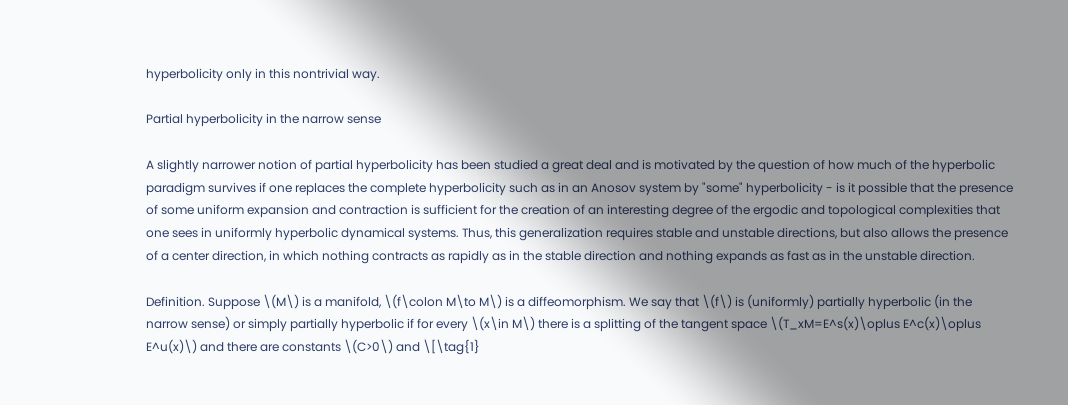hyperbolicity only in this nontrivial way.

Partial hyperbolicity in the narrow sense

A slightly narrower notion of partial hyperbolicity has been studied a great deal and is motivated by the question of how much of the hyperbolic paradigm survives if one replaces the complete hyperbolicity such as in an Anosov system by "some" hyperbolicity - is it possible that the presence of some uniform expansion and contraction is sufficient for the creation of an interesting degree of the ergodic and topological complexities that one sees in uniformly hyperbolic dynamical systems. Thus, this generalization requires stable and unstable directions, but also allows the presence of a center direction, in which nothing contracts as rapidly as in the stable direction and nothing expands as fast as in the unstable direction.

Definition. Suppose \(M\) is a manifold, \(f\colon M\to M\) is a diffeomorphism. We say that \(f\) is (uniformly) partially hyperbolic (in the narrow sense) or simply partially hyperbolic if for every \(x\in M\) there is a splitting of the tangent space \(T_xM=E^s(x)\oplus E^c(x)\oplus E^u(x)\) and there are constants \(C>0\) and \[\tag{1}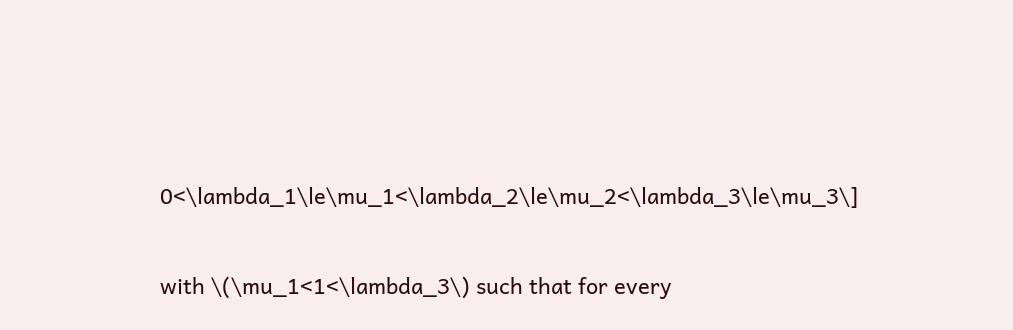0<\lambda_1\le\mu_1<\lambda_2\le\mu_2<\lambda_3\le\mu_3\]

with \(\mu_1<1<\lambda_3\) such that for every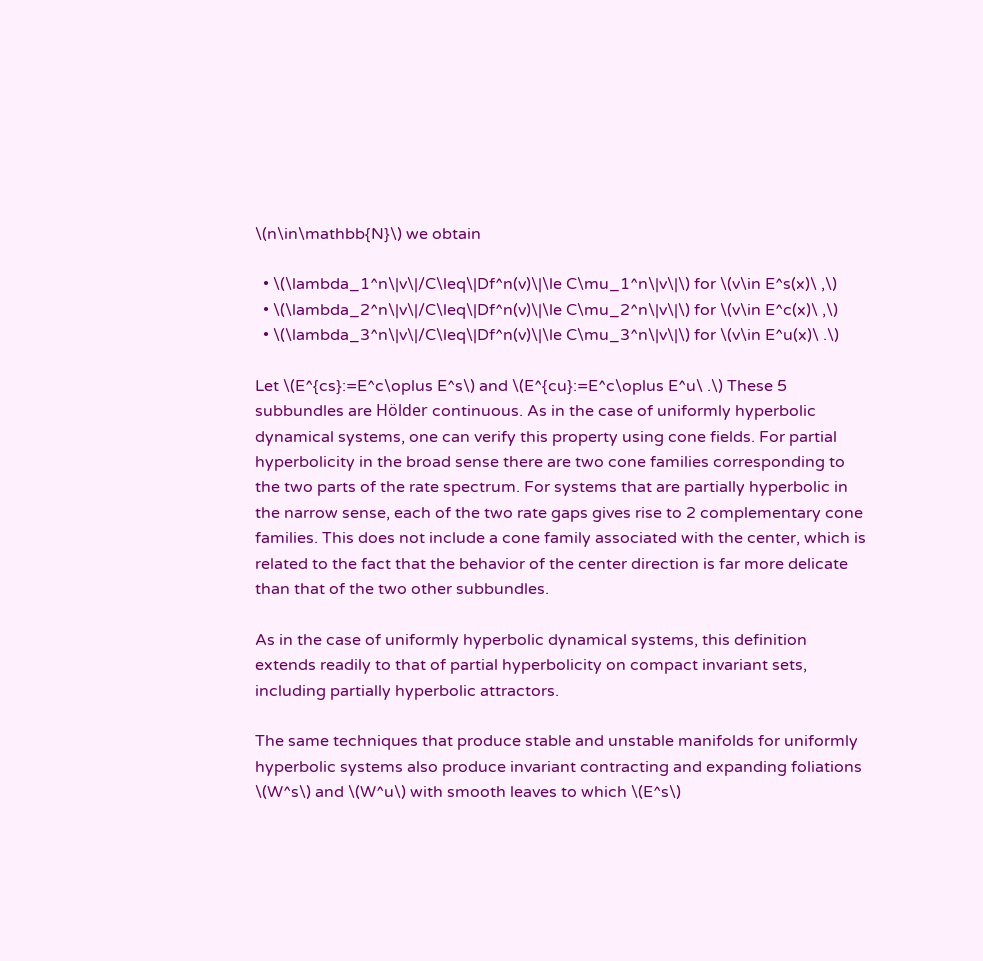\(n\in\mathbb{N}\) we obtain

  • \(\lambda_1^n\|v\|/C\leq\|Df^n(v)\|\le C\mu_1^n\|v\|\) for \(v\in E^s(x)\ ,\)
  • \(\lambda_2^n\|v\|/C\leq\|Df^n(v)\|\le C\mu_2^n\|v\|\) for \(v\in E^c(x)\ ,\)
  • \(\lambda_3^n\|v\|/C\leq\|Df^n(v)\|\le C\mu_3^n\|v\|\) for \(v\in E^u(x)\ .\)

Let \(E^{cs}:=E^c\oplus E^s\) and \(E^{cu}:=E^c\oplus E^u\ .\) These 5 subbundles are Hölder continuous. As in the case of uniformly hyperbolic dynamical systems, one can verify this property using cone fields. For partial hyperbolicity in the broad sense there are two cone families corresponding to the two parts of the rate spectrum. For systems that are partially hyperbolic in the narrow sense, each of the two rate gaps gives rise to 2 complementary cone families. This does not include a cone family associated with the center, which is related to the fact that the behavior of the center direction is far more delicate than that of the two other subbundles.

As in the case of uniformly hyperbolic dynamical systems, this definition extends readily to that of partial hyperbolicity on compact invariant sets, including partially hyperbolic attractors.

The same techniques that produce stable and unstable manifolds for uniformly hyperbolic systems also produce invariant contracting and expanding foliations \(W^s\) and \(W^u\) with smooth leaves to which \(E^s\)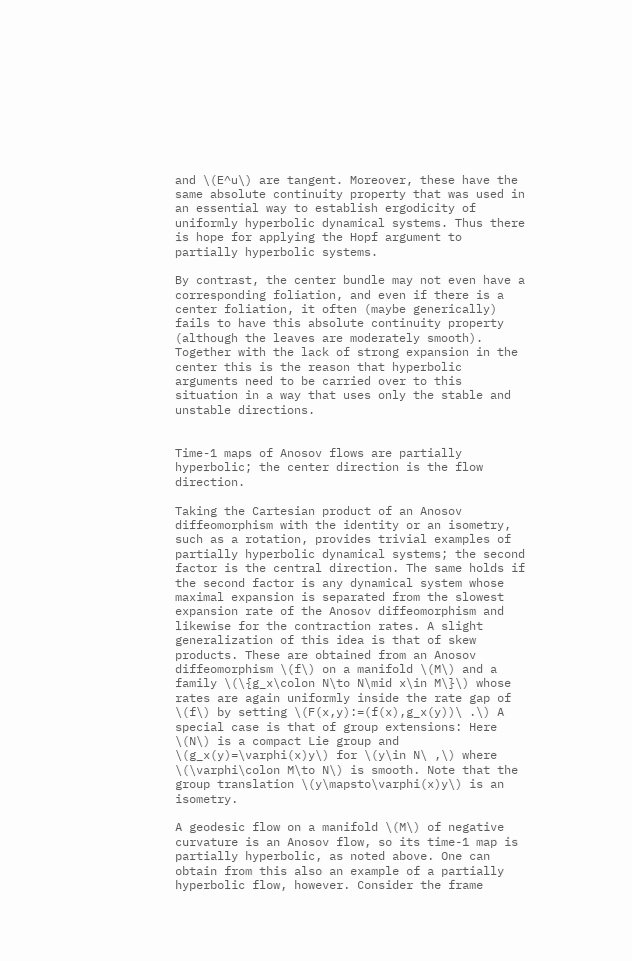and \(E^u\) are tangent. Moreover, these have the same absolute continuity property that was used in an essential way to establish ergodicity of uniformly hyperbolic dynamical systems. Thus there is hope for applying the Hopf argument to partially hyperbolic systems.

By contrast, the center bundle may not even have a corresponding foliation, and even if there is a center foliation, it often (maybe generically) fails to have this absolute continuity property (although the leaves are moderately smooth). Together with the lack of strong expansion in the center this is the reason that hyperbolic arguments need to be carried over to this situation in a way that uses only the stable and unstable directions.


Time-1 maps of Anosov flows are partially hyperbolic; the center direction is the flow direction.

Taking the Cartesian product of an Anosov diffeomorphism with the identity or an isometry, such as a rotation, provides trivial examples of partially hyperbolic dynamical systems; the second factor is the central direction. The same holds if the second factor is any dynamical system whose maximal expansion is separated from the slowest expansion rate of the Anosov diffeomorphism and likewise for the contraction rates. A slight generalization of this idea is that of skew products. These are obtained from an Anosov diffeomorphism \(f\) on a manifold \(M\) and a family \(\{g_x\colon N\to N\mid x\in M\}\) whose rates are again uniformly inside the rate gap of \(f\) by setting \(F(x,y):=(f(x),g_x(y))\ .\) A special case is that of group extensions: Here \(N\) is a compact Lie group and \(g_x(y)=\varphi(x)y\) for \(y\in N\ ,\) where \(\varphi\colon M\to N\) is smooth. Note that the group translation \(y\mapsto\varphi(x)y\) is an isometry.

A geodesic flow on a manifold \(M\) of negative curvature is an Anosov flow, so its time-1 map is partially hyperbolic, as noted above. One can obtain from this also an example of a partially hyperbolic flow, however. Consider the frame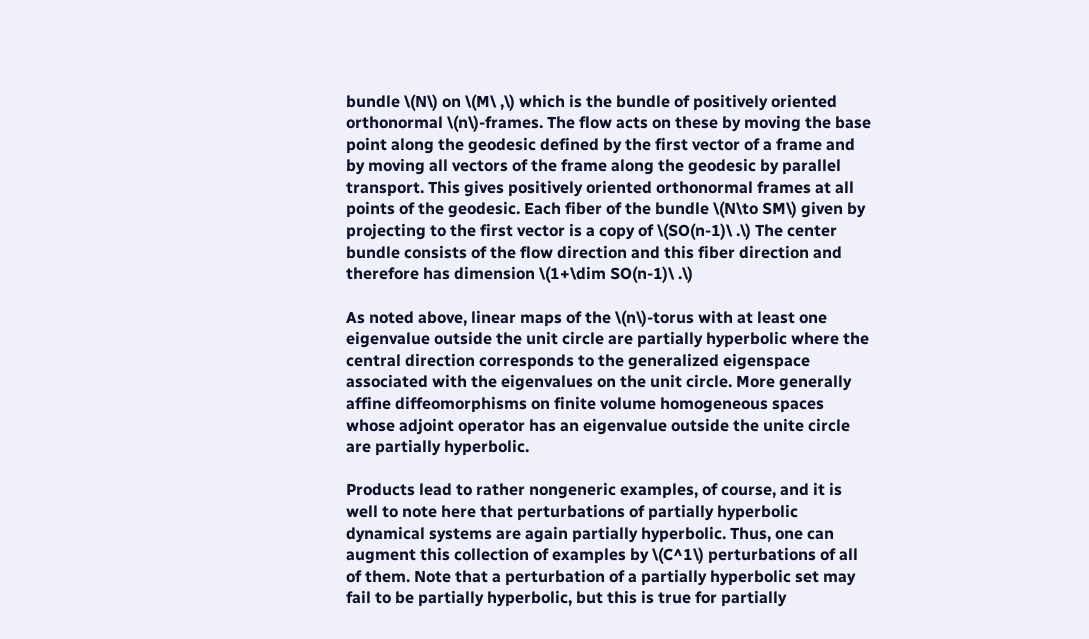bundle \(N\) on \(M\ ,\) which is the bundle of positively oriented orthonormal \(n\)-frames. The flow acts on these by moving the base point along the geodesic defined by the first vector of a frame and by moving all vectors of the frame along the geodesic by parallel transport. This gives positively oriented orthonormal frames at all points of the geodesic. Each fiber of the bundle \(N\to SM\) given by projecting to the first vector is a copy of \(SO(n-1)\ .\) The center bundle consists of the flow direction and this fiber direction and therefore has dimension \(1+\dim SO(n-1)\ .\)

As noted above, linear maps of the \(n\)-torus with at least one eigenvalue outside the unit circle are partially hyperbolic where the central direction corresponds to the generalized eigenspace associated with the eigenvalues on the unit circle. More generally affine diffeomorphisms on finite volume homogeneous spaces whose adjoint operator has an eigenvalue outside the unite circle are partially hyperbolic.

Products lead to rather nongeneric examples, of course, and it is well to note here that perturbations of partially hyperbolic dynamical systems are again partially hyperbolic. Thus, one can augment this collection of examples by \(C^1\) perturbations of all of them. Note that a perturbation of a partially hyperbolic set may fail to be partially hyperbolic, but this is true for partially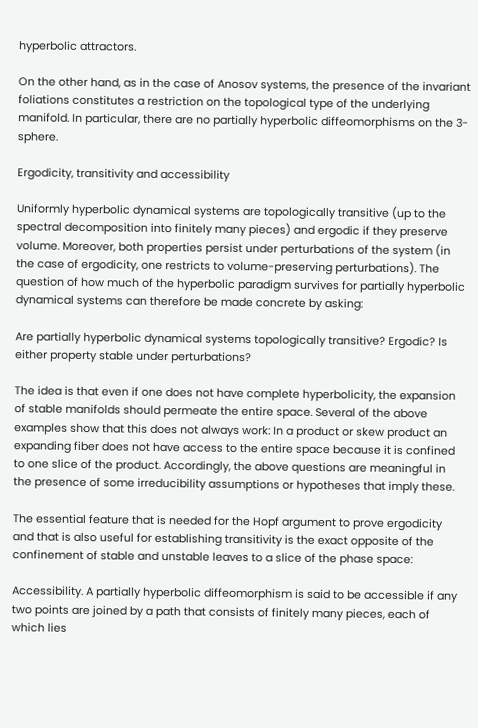hyperbolic attractors.

On the other hand, as in the case of Anosov systems, the presence of the invariant foliations constitutes a restriction on the topological type of the underlying manifold. In particular, there are no partially hyperbolic diffeomorphisms on the 3-sphere.

Ergodicity, transitivity and accessibility

Uniformly hyperbolic dynamical systems are topologically transitive (up to the spectral decomposition into finitely many pieces) and ergodic if they preserve volume. Moreover, both properties persist under perturbations of the system (in the case of ergodicity, one restricts to volume-preserving perturbations). The question of how much of the hyperbolic paradigm survives for partially hyperbolic dynamical systems can therefore be made concrete by asking:

Are partially hyperbolic dynamical systems topologically transitive? Ergodic? Is either property stable under perturbations?

The idea is that even if one does not have complete hyperbolicity, the expansion of stable manifolds should permeate the entire space. Several of the above examples show that this does not always work: In a product or skew product an expanding fiber does not have access to the entire space because it is confined to one slice of the product. Accordingly, the above questions are meaningful in the presence of some irreducibility assumptions or hypotheses that imply these.

The essential feature that is needed for the Hopf argument to prove ergodicity and that is also useful for establishing transitivity is the exact opposite of the confinement of stable and unstable leaves to a slice of the phase space:

Accessibility. A partially hyperbolic diffeomorphism is said to be accessible if any two points are joined by a path that consists of finitely many pieces, each of which lies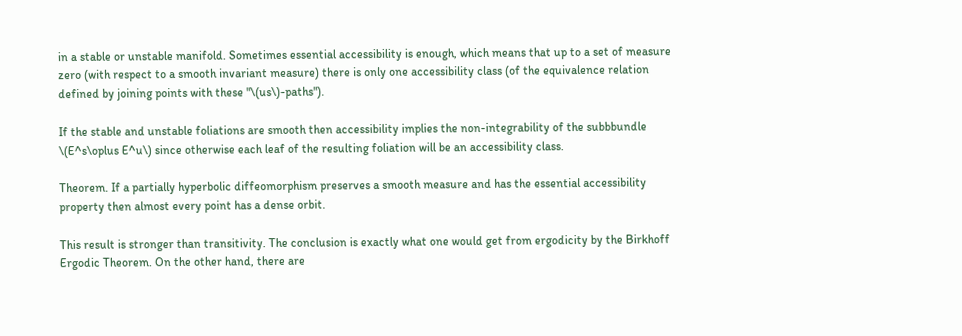in a stable or unstable manifold. Sometimes essential accessibility is enough, which means that up to a set of measure zero (with respect to a smooth invariant measure) there is only one accessibility class (of the equivalence relation defined by joining points with these "\(us\)-paths").

If the stable and unstable foliations are smooth then accessibility implies the non-integrability of the subbbundle \(E^s\oplus E^u\) since otherwise each leaf of the resulting foliation will be an accessibility class.

Theorem. If a partially hyperbolic diffeomorphism preserves a smooth measure and has the essential accessibility property then almost every point has a dense orbit.

This result is stronger than transitivity. The conclusion is exactly what one would get from ergodicity by the Birkhoff Ergodic Theorem. On the other hand, there are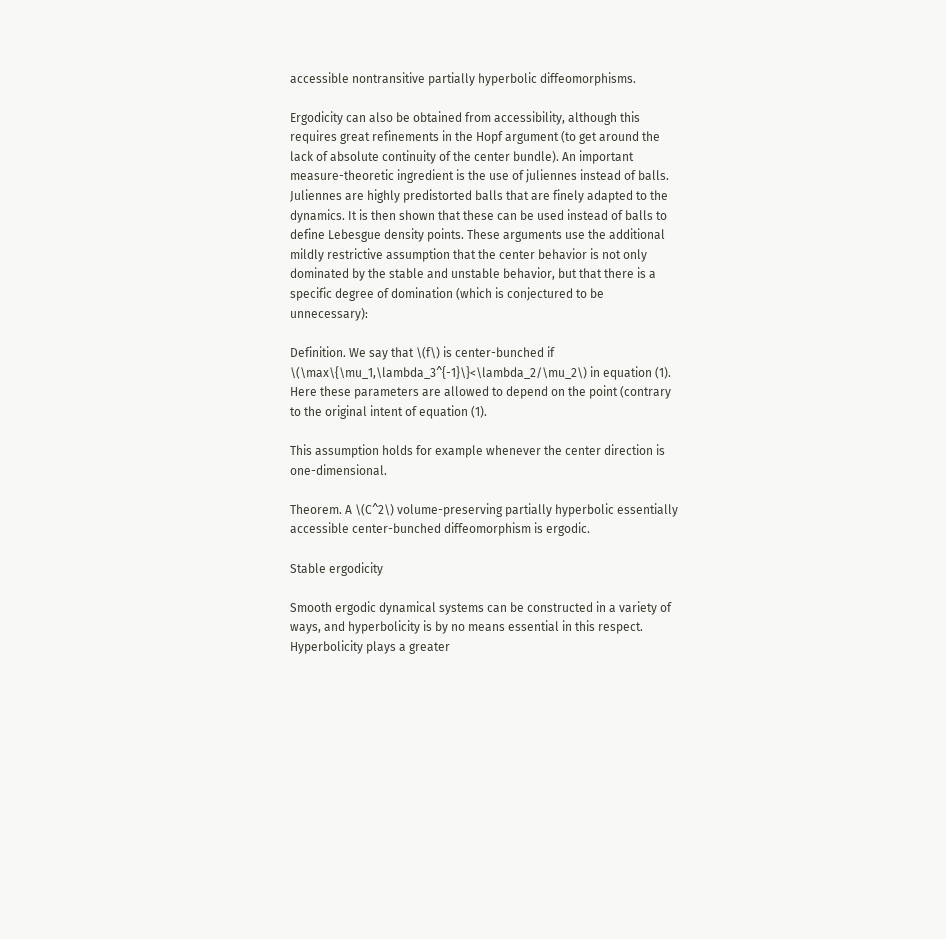accessible nontransitive partially hyperbolic diffeomorphisms.

Ergodicity can also be obtained from accessibility, although this requires great refinements in the Hopf argument (to get around the lack of absolute continuity of the center bundle). An important measure-theoretic ingredient is the use of juliennes instead of balls. Juliennes are highly predistorted balls that are finely adapted to the dynamics. It is then shown that these can be used instead of balls to define Lebesgue density points. These arguments use the additional mildly restrictive assumption that the center behavior is not only dominated by the stable and unstable behavior, but that there is a specific degree of domination (which is conjectured to be unnecessary):

Definition. We say that \(f\) is center-bunched if \(\max\{\mu_1,\lambda_3^{-1}\}<\lambda_2/\mu_2\) in equation (1). Here these parameters are allowed to depend on the point (contrary to the original intent of equation (1).

This assumption holds for example whenever the center direction is one-dimensional.

Theorem. A \(C^2\) volume-preserving partially hyperbolic essentially accessible center-bunched diffeomorphism is ergodic.

Stable ergodicity

Smooth ergodic dynamical systems can be constructed in a variety of ways, and hyperbolicity is by no means essential in this respect. Hyperbolicity plays a greater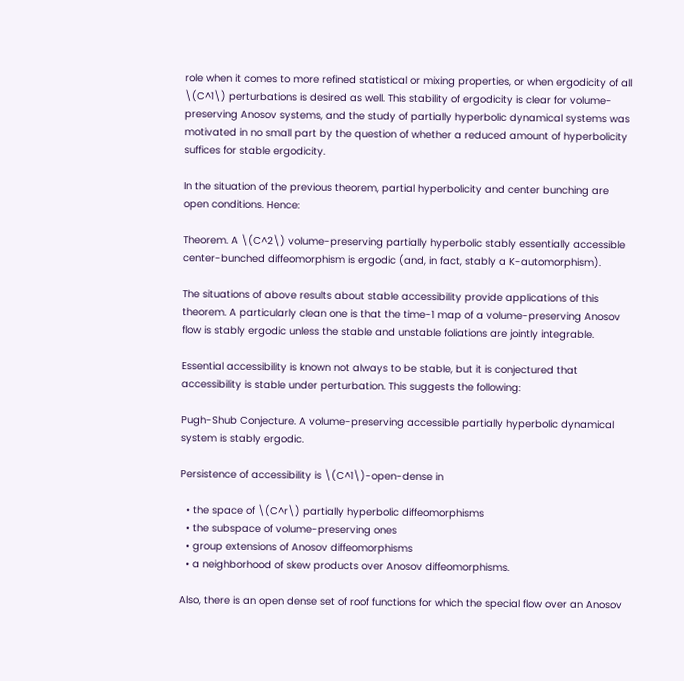role when it comes to more refined statistical or mixing properties, or when ergodicity of all \(C^1\) perturbations is desired as well. This stability of ergodicity is clear for volume-preserving Anosov systems, and the study of partially hyperbolic dynamical systems was motivated in no small part by the question of whether a reduced amount of hyperbolicity suffices for stable ergodicity.

In the situation of the previous theorem, partial hyperbolicity and center bunching are open conditions. Hence:

Theorem. A \(C^2\) volume-preserving partially hyperbolic stably essentially accessible center-bunched diffeomorphism is ergodic (and, in fact, stably a K-automorphism).

The situations of above results about stable accessibility provide applications of this theorem. A particularly clean one is that the time-1 map of a volume-preserving Anosov flow is stably ergodic unless the stable and unstable foliations are jointly integrable.

Essential accessibility is known not always to be stable, but it is conjectured that accessibility is stable under perturbation. This suggests the following:

Pugh-Shub Conjecture. A volume-preserving accessible partially hyperbolic dynamical system is stably ergodic.

Persistence of accessibility is \(C^1\)-open-dense in

  • the space of \(C^r\) partially hyperbolic diffeomorphisms
  • the subspace of volume-preserving ones
  • group extensions of Anosov diffeomorphisms
  • a neighborhood of skew products over Anosov diffeomorphisms.

Also, there is an open dense set of roof functions for which the special flow over an Anosov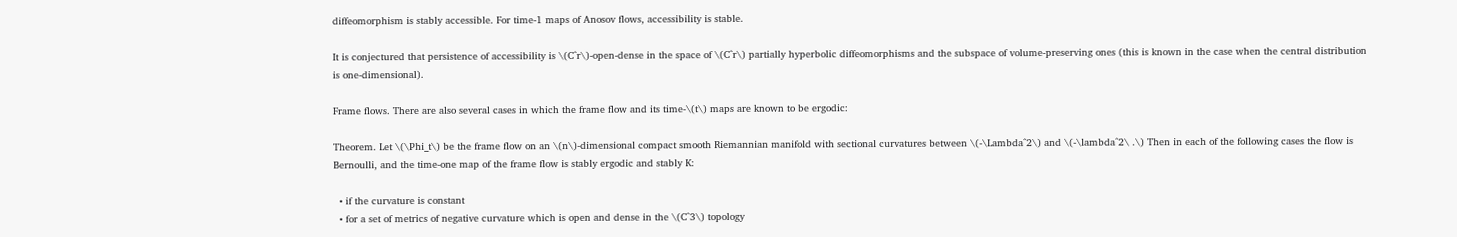diffeomorphism is stably accessible. For time-1 maps of Anosov flows, accessibility is stable.

It is conjectured that persistence of accessibility is \(C^r\)-open-dense in the space of \(C^r\) partially hyperbolic diffeomorphisms and the subspace of volume-preserving ones (this is known in the case when the central distribution is one-dimensional).

Frame flows. There are also several cases in which the frame flow and its time-\(t\) maps are known to be ergodic:

Theorem. Let \(\Phi_t\) be the frame flow on an \(n\)-dimensional compact smooth Riemannian manifold with sectional curvatures between \(-\Lambda^2\) and \(-\lambda^2\ .\) Then in each of the following cases the flow is Bernoulli, and the time-one map of the frame flow is stably ergodic and stably K:

  • if the curvature is constant
  • for a set of metrics of negative curvature which is open and dense in the \(C^3\) topology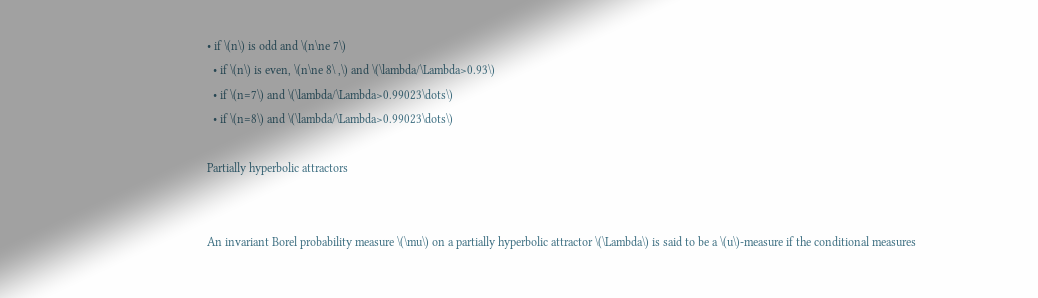• if \(n\) is odd and \(n\ne 7\)
  • if \(n\) is even, \(n\ne 8\ ,\) and \(\lambda/\Lambda>0.93\)
  • if \(n=7\) and \(\lambda/\Lambda>0.99023\dots\)
  • if \(n=8\) and \(\lambda/\Lambda>0.99023\dots\)

Partially hyperbolic attractors


An invariant Borel probability measure \(\mu\) on a partially hyperbolic attractor \(\Lambda\) is said to be a \(u\)-measure if the conditional measures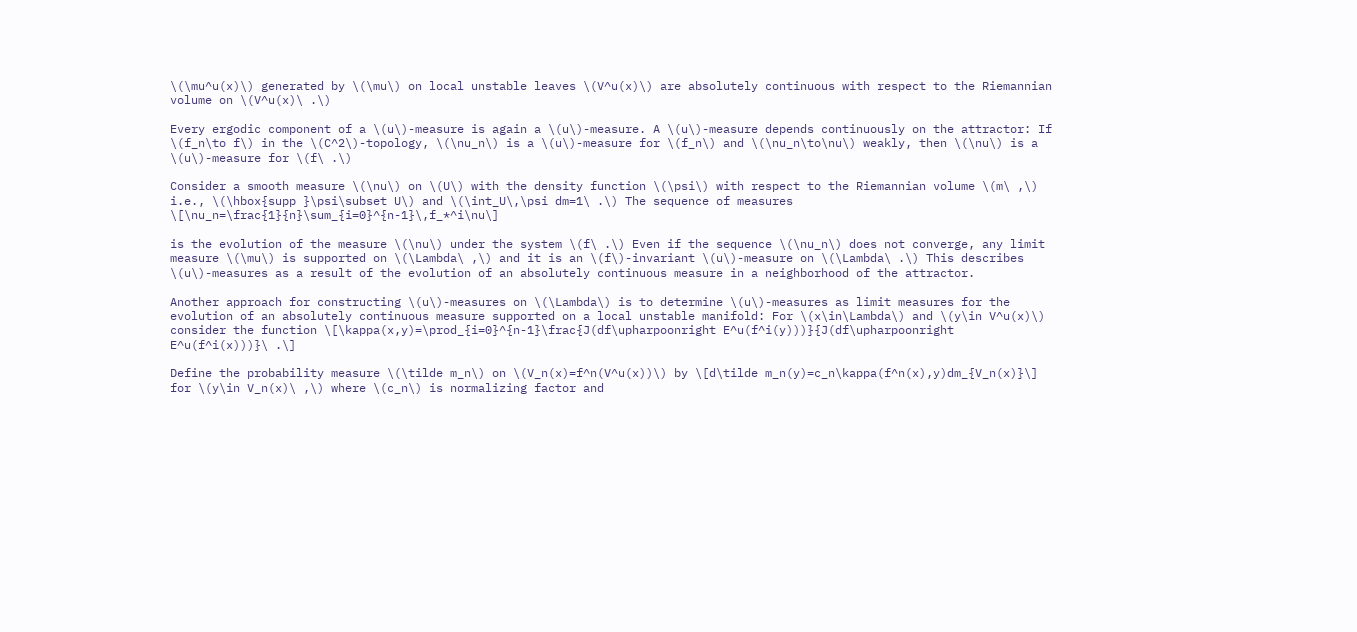\(\mu^u(x)\) generated by \(\mu\) on local unstable leaves \(V^u(x)\) are absolutely continuous with respect to the Riemannian volume on \(V^u(x)\ .\)

Every ergodic component of a \(u\)-measure is again a \(u\)-measure. A \(u\)-measure depends continuously on the attractor: If \(f_n\to f\) in the \(C^2\)-topology, \(\nu_n\) is a \(u\)-measure for \(f_n\) and \(\nu_n\to\nu\) weakly, then \(\nu\) is a \(u\)-measure for \(f\ .\)

Consider a smooth measure \(\nu\) on \(U\) with the density function \(\psi\) with respect to the Riemannian volume \(m\ ,\) i.e., \(\hbox{supp }\psi\subset U\) and \(\int_U\,\psi dm=1\ .\) The sequence of measures \[\nu_n=\frac{1}{n}\sum_{i=0}^{n-1}\,f_*^i\nu\]

is the evolution of the measure \(\nu\) under the system \(f\ .\) Even if the sequence \(\nu_n\) does not converge, any limit measure \(\mu\) is supported on \(\Lambda\ ,\) and it is an \(f\)-invariant \(u\)-measure on \(\Lambda\ .\) This describes \(u\)-measures as a result of the evolution of an absolutely continuous measure in a neighborhood of the attractor.

Another approach for constructing \(u\)-measures on \(\Lambda\) is to determine \(u\)-measures as limit measures for the evolution of an absolutely continuous measure supported on a local unstable manifold: For \(x\in\Lambda\) and \(y\in V^u(x)\) consider the function \[\kappa(x,y)=\prod_{i=0}^{n-1}\frac{J(df\upharpoonright E^u(f^i(y)))}{J(df\upharpoonright E^u(f^i(x)))}\ .\]

Define the probability measure \(\tilde m_n\) on \(V_n(x)=f^n(V^u(x))\) by \[d\tilde m_n(y)=c_n\kappa(f^n(x),y)dm_{V_n(x)}\] for \(y\in V_n(x)\ ,\) where \(c_n\) is normalizing factor and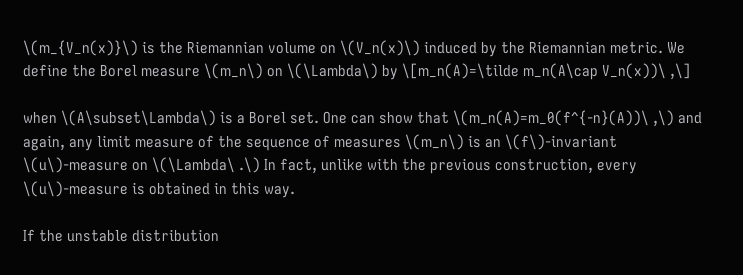\(m_{V_n(x)}\) is the Riemannian volume on \(V_n(x)\) induced by the Riemannian metric. We define the Borel measure \(m_n\) on \(\Lambda\) by \[m_n(A)=\tilde m_n(A\cap V_n(x))\ ,\]

when \(A\subset\Lambda\) is a Borel set. One can show that \(m_n(A)=m_0(f^{-n}(A))\ ,\) and again, any limit measure of the sequence of measures \(m_n\) is an \(f\)-invariant \(u\)-measure on \(\Lambda\ .\) In fact, unlike with the previous construction, every \(u\)-measure is obtained in this way.

If the unstable distribution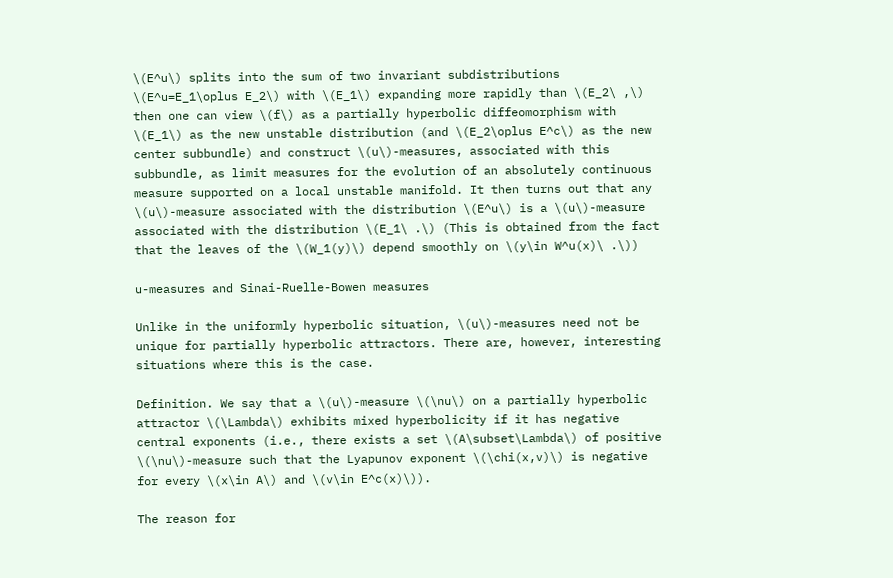\(E^u\) splits into the sum of two invariant subdistributions \(E^u=E_1\oplus E_2\) with \(E_1\) expanding more rapidly than \(E_2\ ,\) then one can view \(f\) as a partially hyperbolic diffeomorphism with \(E_1\) as the new unstable distribution (and \(E_2\oplus E^c\) as the new center subbundle) and construct \(u\)-measures, associated with this subbundle, as limit measures for the evolution of an absolutely continuous measure supported on a local unstable manifold. It then turns out that any \(u\)-measure associated with the distribution \(E^u\) is a \(u\)-measure associated with the distribution \(E_1\ .\) (This is obtained from the fact that the leaves of the \(W_1(y)\) depend smoothly on \(y\in W^u(x)\ .\))

u-measures and Sinai-Ruelle-Bowen measures

Unlike in the uniformly hyperbolic situation, \(u\)-measures need not be unique for partially hyperbolic attractors. There are, however, interesting situations where this is the case.

Definition. We say that a \(u\)-measure \(\nu\) on a partially hyperbolic attractor \(\Lambda\) exhibits mixed hyperbolicity if it has negative central exponents (i.e., there exists a set \(A\subset\Lambda\) of positive \(\nu\)-measure such that the Lyapunov exponent \(\chi(x,v)\) is negative for every \(x\in A\) and \(v\in E^c(x)\)).

The reason for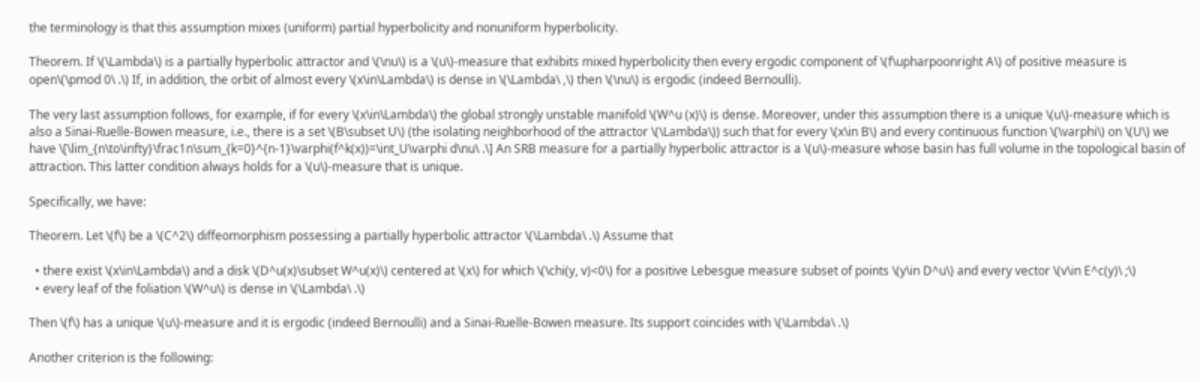the terminology is that this assumption mixes (uniform) partial hyperbolicity and nonuniform hyperbolicity.

Theorem. If \(\Lambda\) is a partially hyperbolic attractor and \(\nu\) is a \(u\)-measure that exhibits mixed hyperbolicity then every ergodic component of \(f\upharpoonright A\) of positive measure is open\(\pmod 0\ .\) If, in addition, the orbit of almost every \(x\in\Lambda\) is dense in \(\Lambda\ ,\) then \(\nu\) is ergodic (indeed Bernoulli).

The very last assumption follows, for example, if for every \(x\in\Lambda\) the global strongly unstable manifold \(W^u (x)\) is dense. Moreover, under this assumption there is a unique \(u\)-measure which is also a Sinai-Ruelle-Bowen measure, i.e., there is a set \(B\subset U\) (the isolating neighborhood of the attractor \(\Lambda\)) such that for every \(x\in B\) and every continuous function \(\varphi\) on \(U\) we have \[\lim_{n\to\infty}\frac1n\sum_{k=0}^{n-1}\varphi(f^k(x))=\int_U\varphi d\nu\ .\] An SRB measure for a partially hyperbolic attractor is a \(u\)-measure whose basin has full volume in the topological basin of attraction. This latter condition always holds for a \(u\)-measure that is unique.

Specifically, we have:

Theorem. Let \(f\) be a \(C^2\) diffeomorphism possessing a partially hyperbolic attractor \(\Lambda\ .\) Assume that

  • there exist \(x\in\Lambda\) and a disk \(D^u(x)\subset W^u(x)\) centered at \(x\) for which \(\chi(y, v)<0\) for a positive Lebesgue measure subset of points \(y\in D^u\) and every vector \(v\in E^c(y)\ ;\)
  • every leaf of the foliation \(W^u\) is dense in \(\Lambda\ .\)

Then \(f\) has a unique \(u\)-measure and it is ergodic (indeed Bernoulli) and a Sinai-Ruelle-Bowen measure. Its support coincides with \(\Lambda\ .\)

Another criterion is the following: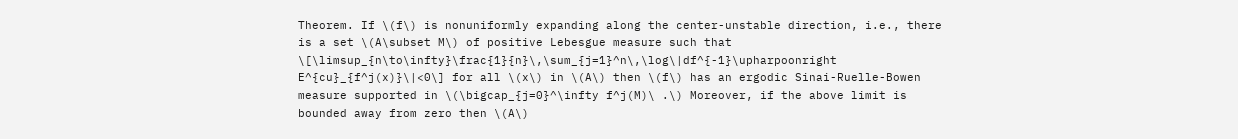Theorem. If \(f\) is nonuniformly expanding along the center-unstable direction, i.e., there is a set \(A\subset M\) of positive Lebesgue measure such that \[\limsup_{n\to\infty}\frac{1}{n}\,\sum_{j=1}^n\,\log\|df^{-1}\upharpoonright E^{cu}_{f^j(x)}\|<0\] for all \(x\) in \(A\) then \(f\) has an ergodic Sinai-Ruelle-Bowen measure supported in \(\bigcap_{j=0}^\infty f^j(M)\ .\) Moreover, if the above limit is bounded away from zero then \(A\)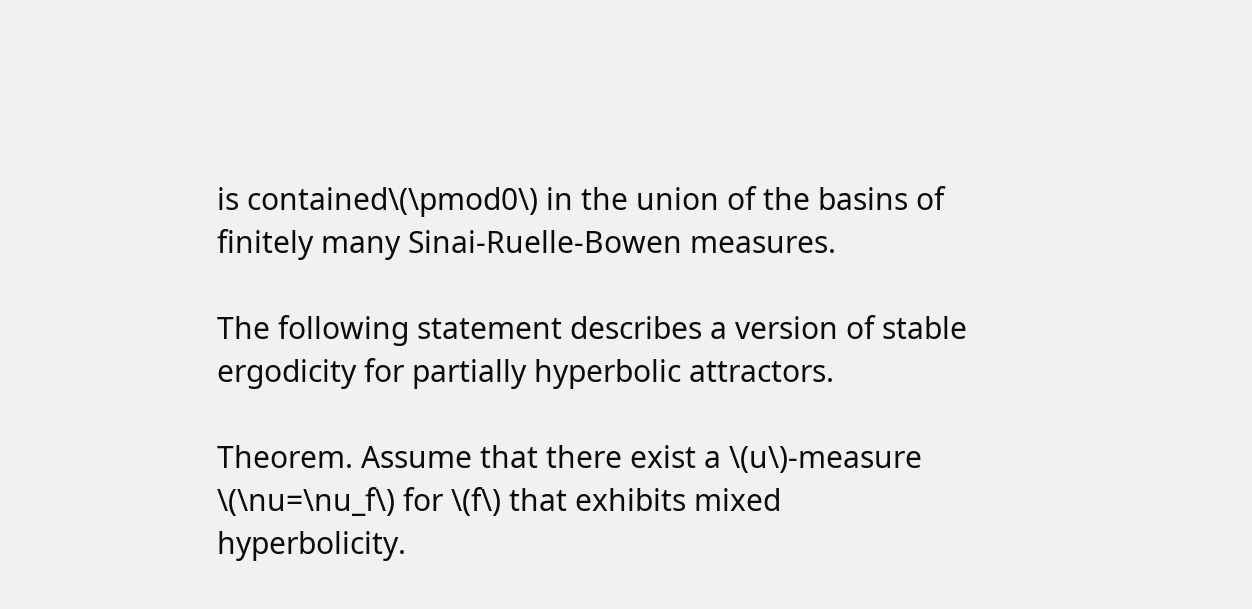is contained\(\pmod0\) in the union of the basins of finitely many Sinai-Ruelle-Bowen measures.

The following statement describes a version of stable ergodicity for partially hyperbolic attractors.

Theorem. Assume that there exist a \(u\)-measure \(\nu=\nu_f\) for \(f\) that exhibits mixed hyperbolicity.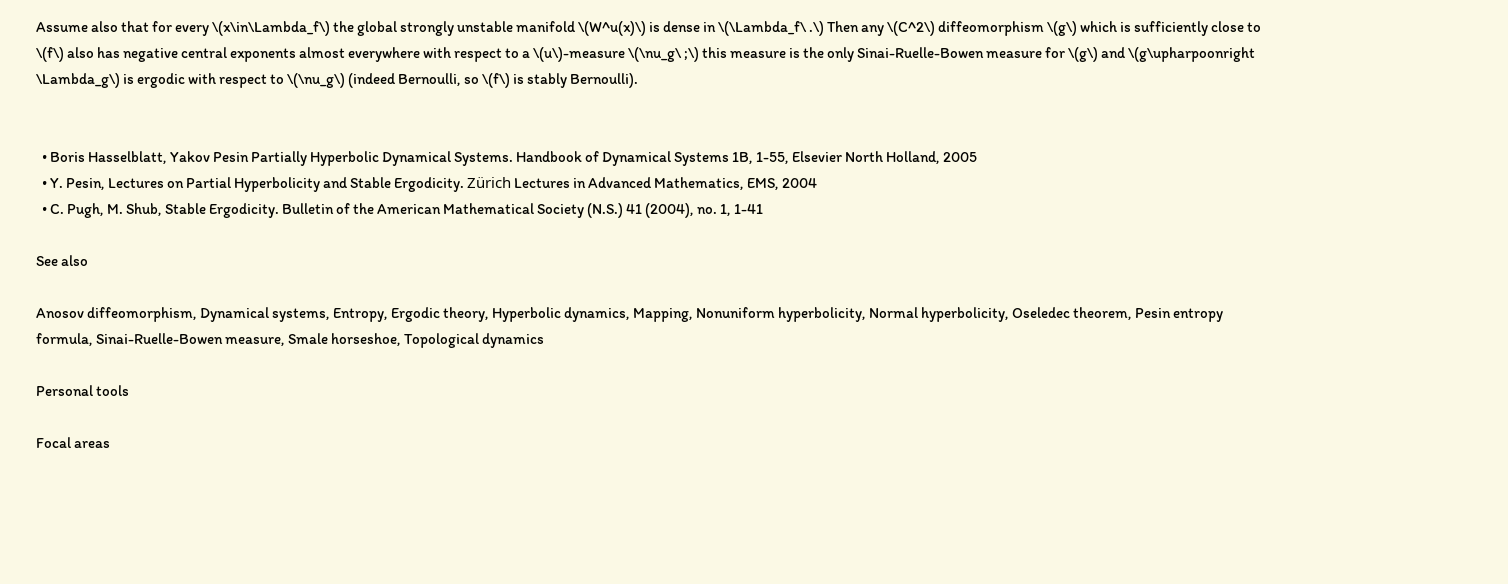Assume also that for every \(x\in\Lambda_f\) the global strongly unstable manifold \(W^u(x)\) is dense in \(\Lambda_f\ .\) Then any \(C^2\) diffeomorphism \(g\) which is sufficiently close to \(f\) also has negative central exponents almost everywhere with respect to a \(u\)-measure \(\nu_g\ ;\) this measure is the only Sinai-Ruelle-Bowen measure for \(g\) and \(g\upharpoonright \Lambda_g\) is ergodic with respect to \(\nu_g\) (indeed Bernoulli, so \(f\) is stably Bernoulli).


  • Boris Hasselblatt, Yakov Pesin Partially Hyperbolic Dynamical Systems. Handbook of Dynamical Systems 1B, 1-55, Elsevier North Holland, 2005
  • Y. Pesin, Lectures on Partial Hyperbolicity and Stable Ergodicity. Zürich Lectures in Advanced Mathematics, EMS, 2004
  • C. Pugh, M. Shub, Stable Ergodicity. Bulletin of the American Mathematical Society (N.S.) 41 (2004), no. 1, 1-41

See also

Anosov diffeomorphism, Dynamical systems, Entropy, Ergodic theory, Hyperbolic dynamics, Mapping, Nonuniform hyperbolicity, Normal hyperbolicity, Oseledec theorem, Pesin entropy formula, Sinai-Ruelle-Bowen measure, Smale horseshoe, Topological dynamics

Personal tools

Focal areas